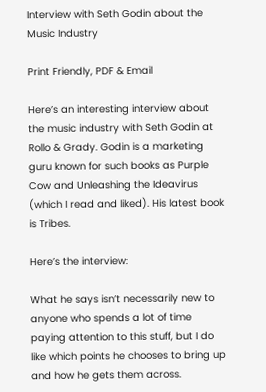Interview with Seth Godin about the Music Industry

Print Friendly, PDF & Email

Here’s an interesting interview about the music industry with Seth Godin at Rollo & Grady. Godin is a marketing guru known for such books as Purple Cow and Unleashing the Ideavirus (which I read and liked). His latest book is Tribes.

Here’s the interview:

What he says isn’t necessarily new to anyone who spends a lot of time paying attention to this stuff, but I do like which points he chooses to bring up and how he gets them across.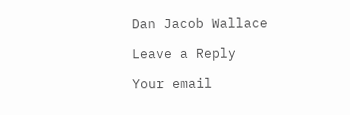Dan Jacob Wallace

Leave a Reply

Your email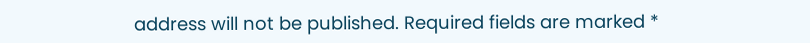address will not be published. Required fields are marked *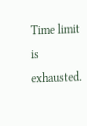Time limit is exhausted.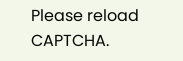Please reload CAPTCHA.